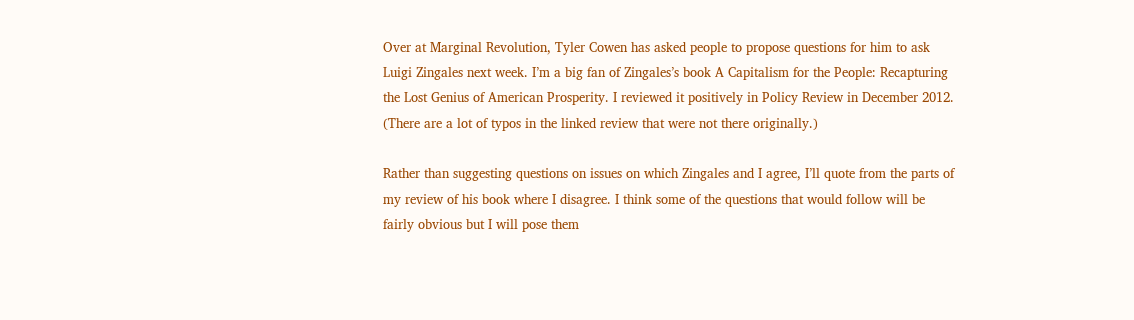Over at Marginal Revolution, Tyler Cowen has asked people to propose questions for him to ask Luigi Zingales next week. I’m a big fan of Zingales’s book A Capitalism for the People: Recapturing the Lost Genius of American Prosperity. I reviewed it positively in Policy Review in December 2012. (There are a lot of typos in the linked review that were not there originally.)

Rather than suggesting questions on issues on which Zingales and I agree, I’ll quote from the parts of my review of his book where I disagree. I think some of the questions that would follow will be fairly obvious but I will pose them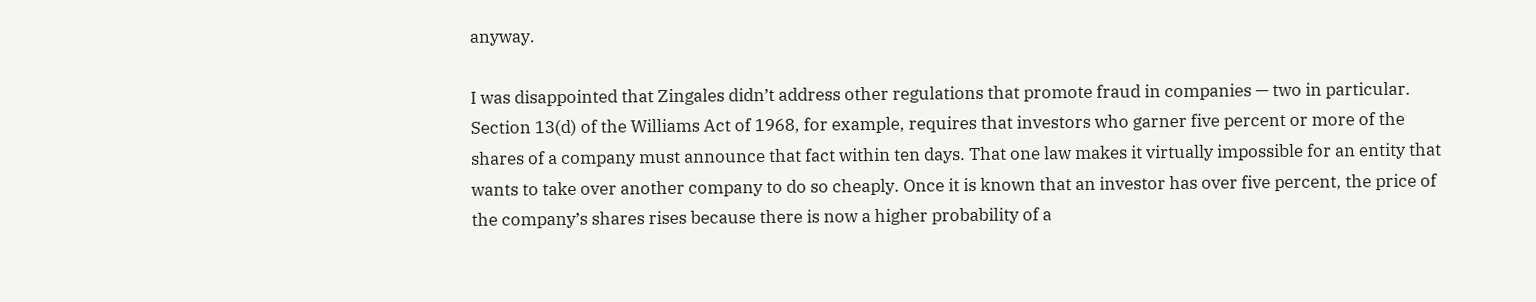anyway.

I was disappointed that Zingales didn’t address other regulations that promote fraud in companies — two in particular. Section 13(d) of the Williams Act of 1968, for example, requires that investors who garner five percent or more of the shares of a company must announce that fact within ten days. That one law makes it virtually impossible for an entity that wants to take over another company to do so cheaply. Once it is known that an investor has over five percent, the price of the company’s shares rises because there is now a higher probability of a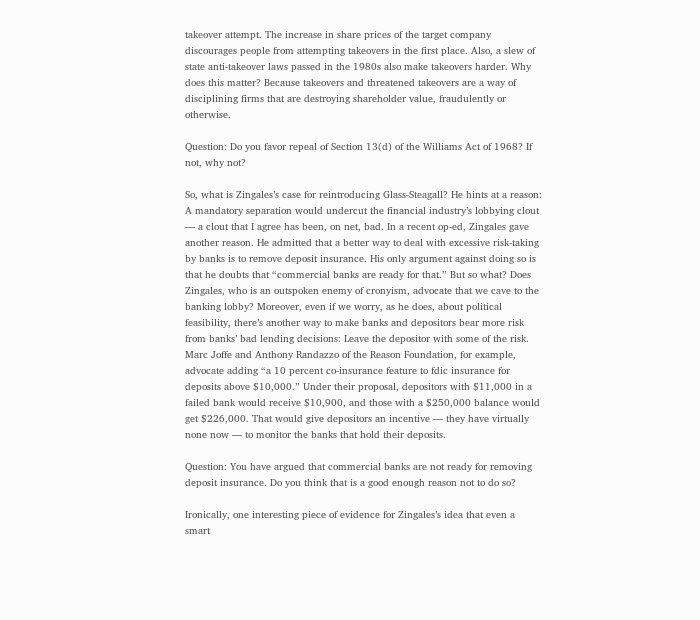takeover attempt. The increase in share prices of the target company discourages people from attempting takeovers in the first place. Also, a slew of state anti-takeover laws passed in the 1980s also make takeovers harder. Why does this matter? Because takeovers and threatened takeovers are a way of disciplining firms that are destroying shareholder value, fraudulently or otherwise.

Question: Do you favor repeal of Section 13(d) of the Williams Act of 1968? If not, why not?

So, what is Zingales’s case for reintroducing Glass-Steagall? He hints at a reason: A mandatory separation would undercut the financial industry’s lobbying clout — a clout that I agree has been, on net, bad. In a recent op-ed, Zingales gave another reason. He admitted that a better way to deal with excessive risk-taking by banks is to remove deposit insurance. His only argument against doing so is that he doubts that “commercial banks are ready for that.” But so what? Does Zingales, who is an outspoken enemy of cronyism, advocate that we cave to the banking lobby? Moreover, even if we worry, as he does, about political feasibility, there’s another way to make banks and depositors bear more risk from banks’ bad lending decisions: Leave the depositor with some of the risk. Marc Joffe and Anthony Randazzo of the Reason Foundation, for example, advocate adding “a 10 percent co-insurance feature to fdic insurance for deposits above $10,000.” Under their proposal, depositors with $11,000 in a failed bank would receive $10,900, and those with a $250,000 balance would get $226,000. That would give depositors an incentive — they have virtually none now — to monitor the banks that hold their deposits.

Question: You have argued that commercial banks are not ready for removing deposit insurance. Do you think that is a good enough reason not to do so?

Ironically, one interesting piece of evidence for Zingales’s idea that even a smart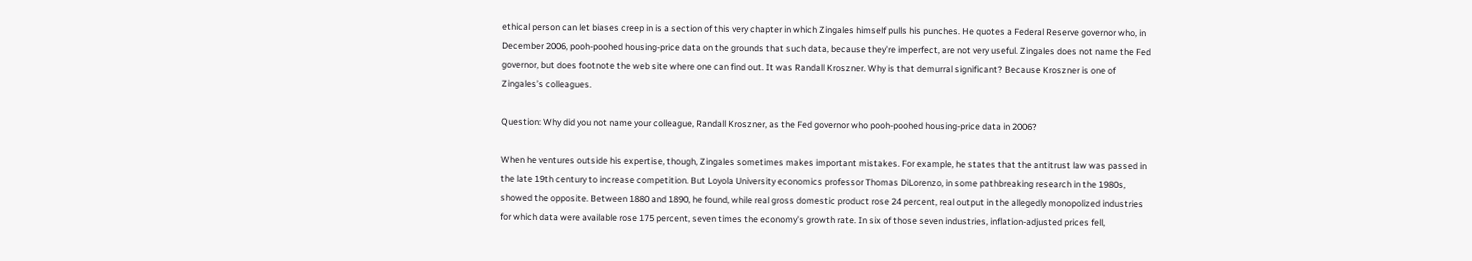ethical person can let biases creep in is a section of this very chapter in which Zingales himself pulls his punches. He quotes a Federal Reserve governor who, in December 2006, pooh-poohed housing-price data on the grounds that such data, because they’re imperfect, are not very useful. Zingales does not name the Fed governor, but does footnote the web site where one can find out. It was Randall Kroszner. Why is that demurral significant? Because Kroszner is one of Zingales’s colleagues.

Question: Why did you not name your colleague, Randall Kroszner, as the Fed governor who pooh-poohed housing-price data in 2006?

When he ventures outside his expertise, though, Zingales sometimes makes important mistakes. For example, he states that the antitrust law was passed in the late 19th century to increase competition. But Loyola University economics professor Thomas DiLorenzo, in some pathbreaking research in the 1980s, showed the opposite. Between 1880 and 1890, he found, while real gross domestic product rose 24 percent, real output in the allegedly monopolized industries for which data were available rose 175 percent, seven times the economy’s growth rate. In six of those seven industries, inflation-adjusted prices fell,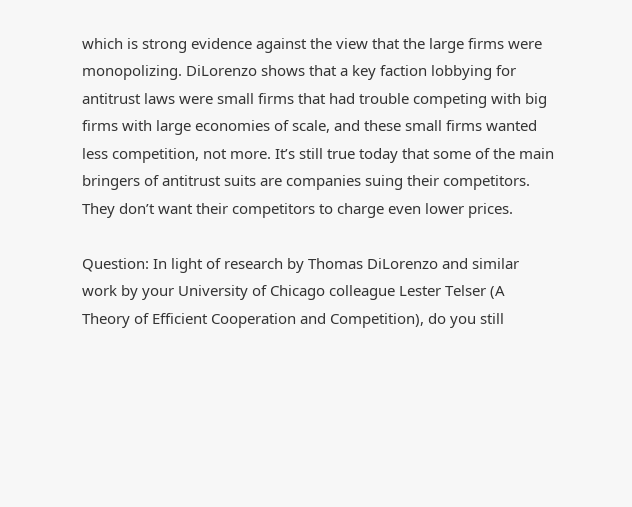which is strong evidence against the view that the large firms were monopolizing. DiLorenzo shows that a key faction lobbying for antitrust laws were small firms that had trouble competing with big firms with large economies of scale, and these small firms wanted less competition, not more. It’s still true today that some of the main bringers of antitrust suits are companies suing their competitors. They don’t want their competitors to charge even lower prices.

Question: In light of research by Thomas DiLorenzo and similar work by your University of Chicago colleague Lester Telser (A Theory of Efficient Cooperation and Competition), do you still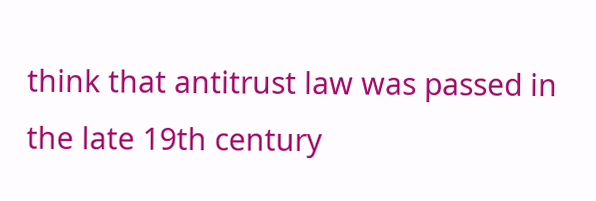think that antitrust law was passed in the late 19th century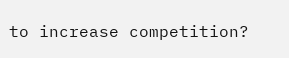to increase competition?